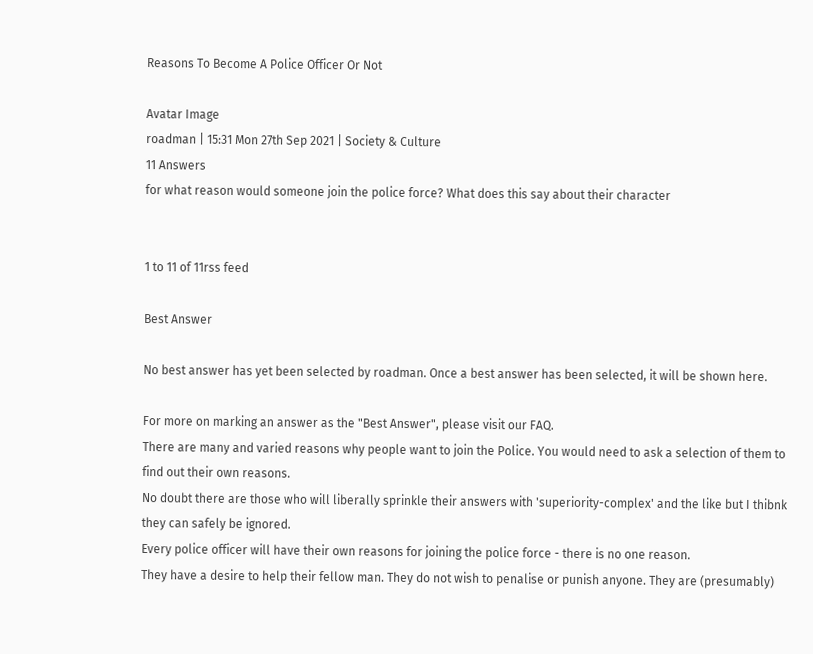Reasons To Become A Police Officer Or Not

Avatar Image
roadman | 15:31 Mon 27th Sep 2021 | Society & Culture
11 Answers
for what reason would someone join the police force? What does this say about their character


1 to 11 of 11rss feed

Best Answer

No best answer has yet been selected by roadman. Once a best answer has been selected, it will be shown here.

For more on marking an answer as the "Best Answer", please visit our FAQ.
There are many and varied reasons why people want to join the Police. You would need to ask a selection of them to find out their own reasons.
No doubt there are those who will liberally sprinkle their answers with 'superiority-complex' and the like but I thibnk they can safely be ignored.
Every police officer will have their own reasons for joining the police force - there is no one reason.
They have a desire to help their fellow man. They do not wish to penalise or punish anyone. They are (presumably)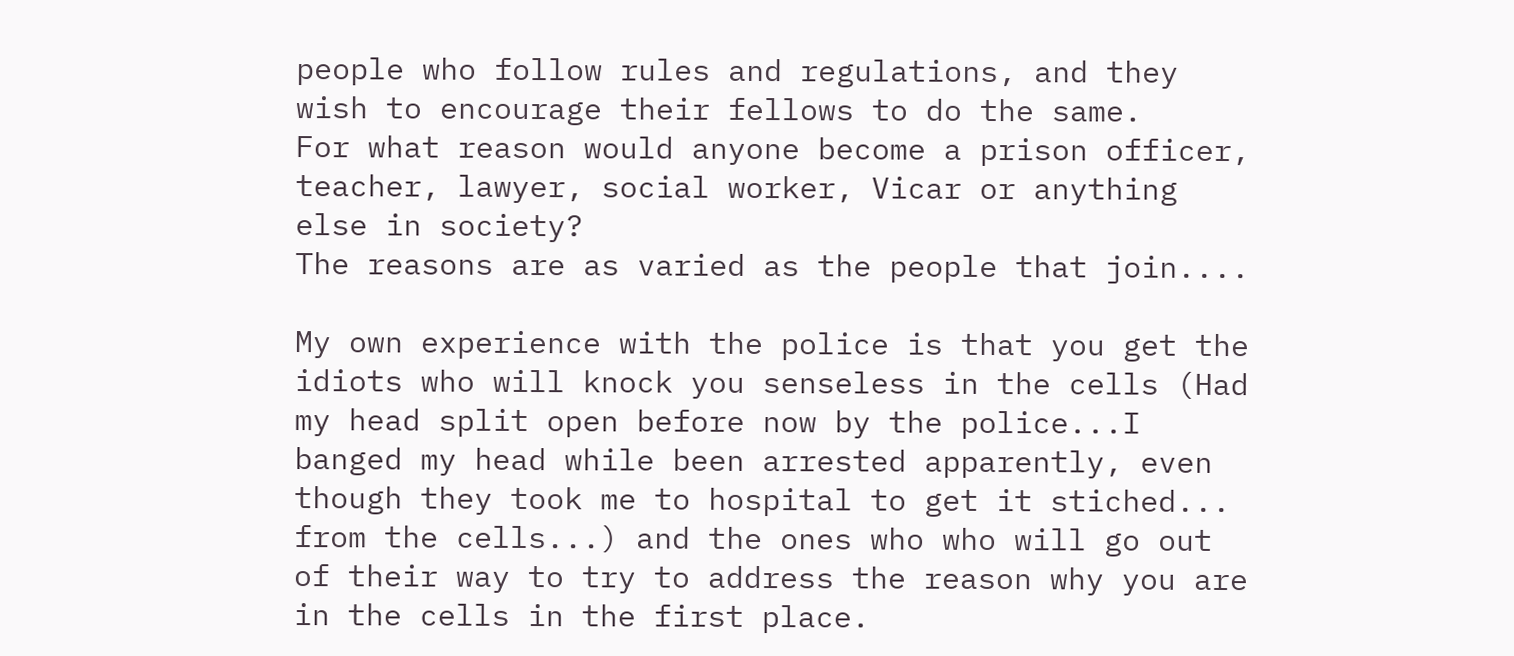people who follow rules and regulations, and they wish to encourage their fellows to do the same.
For what reason would anyone become a prison officer, teacher, lawyer, social worker, Vicar or anything else in society?
The reasons are as varied as the people that join....

My own experience with the police is that you get the idiots who will knock you senseless in the cells (Had my head split open before now by the police...I banged my head while been arrested apparently, even though they took me to hospital to get it stiched... from the cells...) and the ones who who will go out of their way to try to address the reason why you are in the cells in the first place.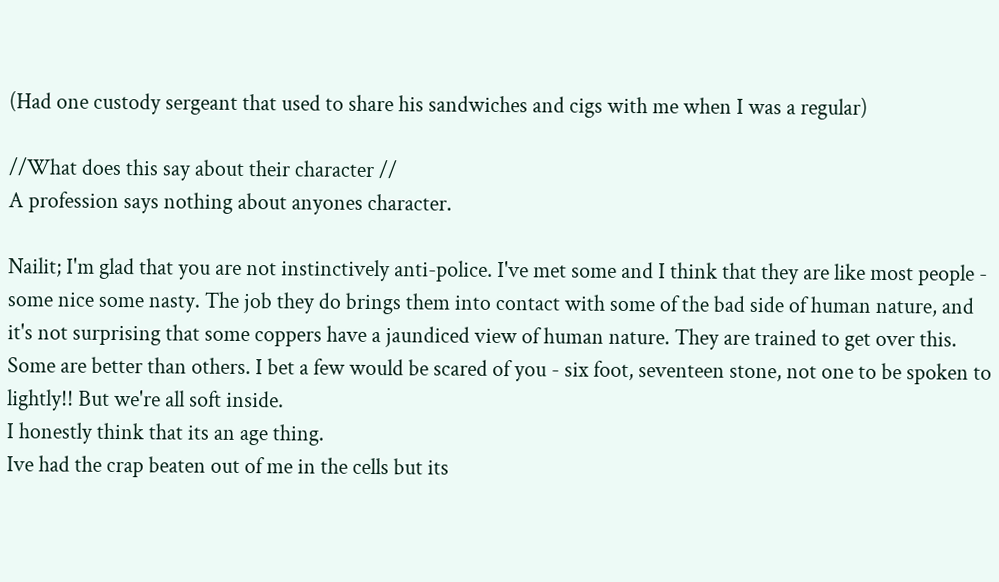(Had one custody sergeant that used to share his sandwiches and cigs with me when I was a regular)

//What does this say about their character //
A profession says nothing about anyones character.

Nailit; I'm glad that you are not instinctively anti-police. I've met some and I think that they are like most people - some nice some nasty. The job they do brings them into contact with some of the bad side of human nature, and it's not surprising that some coppers have a jaundiced view of human nature. They are trained to get over this. Some are better than others. I bet a few would be scared of you - six foot, seventeen stone, not one to be spoken to lightly!! But we're all soft inside.
I honestly think that its an age thing.
Ive had the crap beaten out of me in the cells but its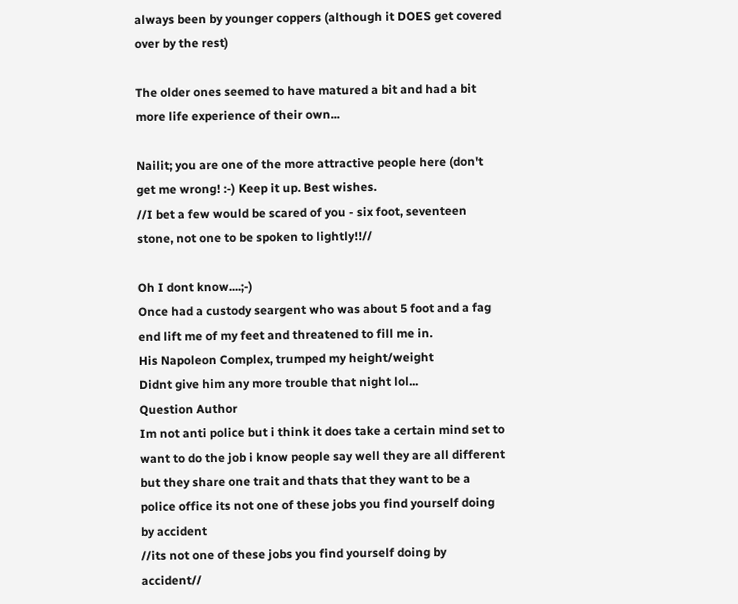always been by younger coppers (although it DOES get covered over by the rest)

The older ones seemed to have matured a bit and had a bit more life experience of their own...

Nailit; you are one of the more attractive people here (don't get me wrong! :-) Keep it up. Best wishes.
//I bet a few would be scared of you - six foot, seventeen stone, not one to be spoken to lightly!!//

Oh I dont know....;-)
Once had a custody seargent who was about 5 foot and a fag end lift me of my feet and threatened to fill me in.
His Napoleon Complex, trumped my height/weight
Didnt give him any more trouble that night lol...
Question Author
Im not anti police but i think it does take a certain mind set to want to do the job i know people say well they are all different but they share one trait and thats that they want to be a police office its not one of these jobs you find yourself doing by accident
//its not one of these jobs you find yourself doing by accident//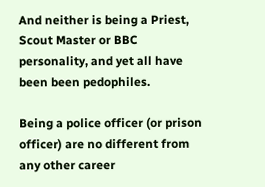And neither is being a Priest, Scout Master or BBC personality, and yet all have been been pedophiles.

Being a police officer (or prison officer) are no different from any other career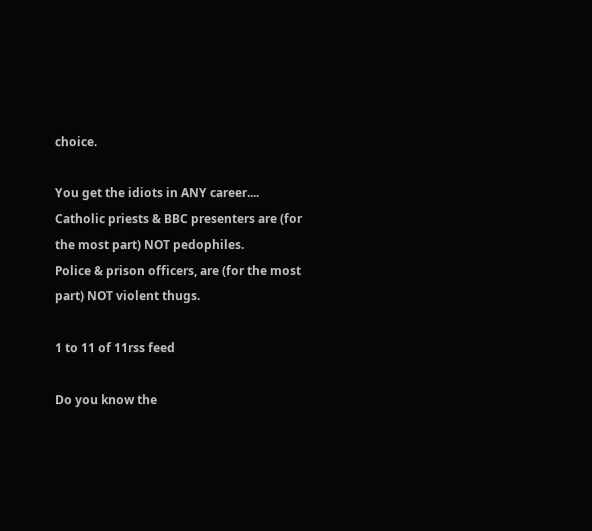choice.

You get the idiots in ANY career....
Catholic priests & BBC presenters are (for the most part) NOT pedophiles.
Police & prison officers, are (for the most part) NOT violent thugs.

1 to 11 of 11rss feed

Do you know the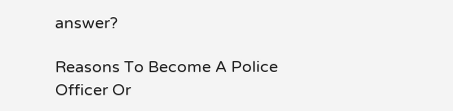answer?

Reasons To Become A Police Officer Or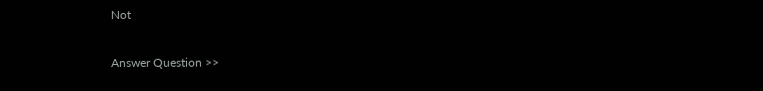Not

Answer Question >>